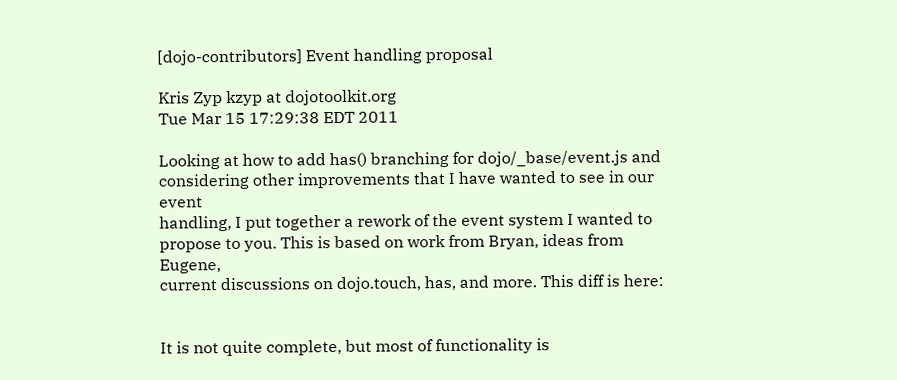[dojo-contributors] Event handling proposal

Kris Zyp kzyp at dojotoolkit.org
Tue Mar 15 17:29:38 EDT 2011

Looking at how to add has() branching for dojo/_base/event.js and
considering other improvements that I have wanted to see in our event
handling, I put together a rework of the event system I wanted to
propose to you. This is based on work from Bryan, ideas from Eugene,
current discussions on dojo.touch, has, and more. This diff is here:


It is not quite complete, but most of functionality is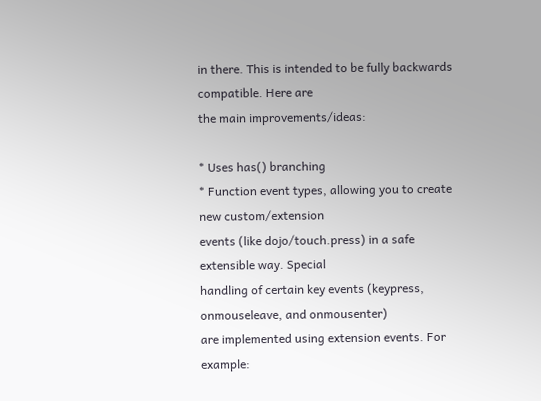in there. This is intended to be fully backwards compatible. Here are
the main improvements/ideas:

* Uses has() branching
* Function event types, allowing you to create new custom/extension
events (like dojo/touch.press) in a safe extensible way. Special
handling of certain key events (keypress, onmouseleave, and onmousenter)
are implemented using extension events. For example: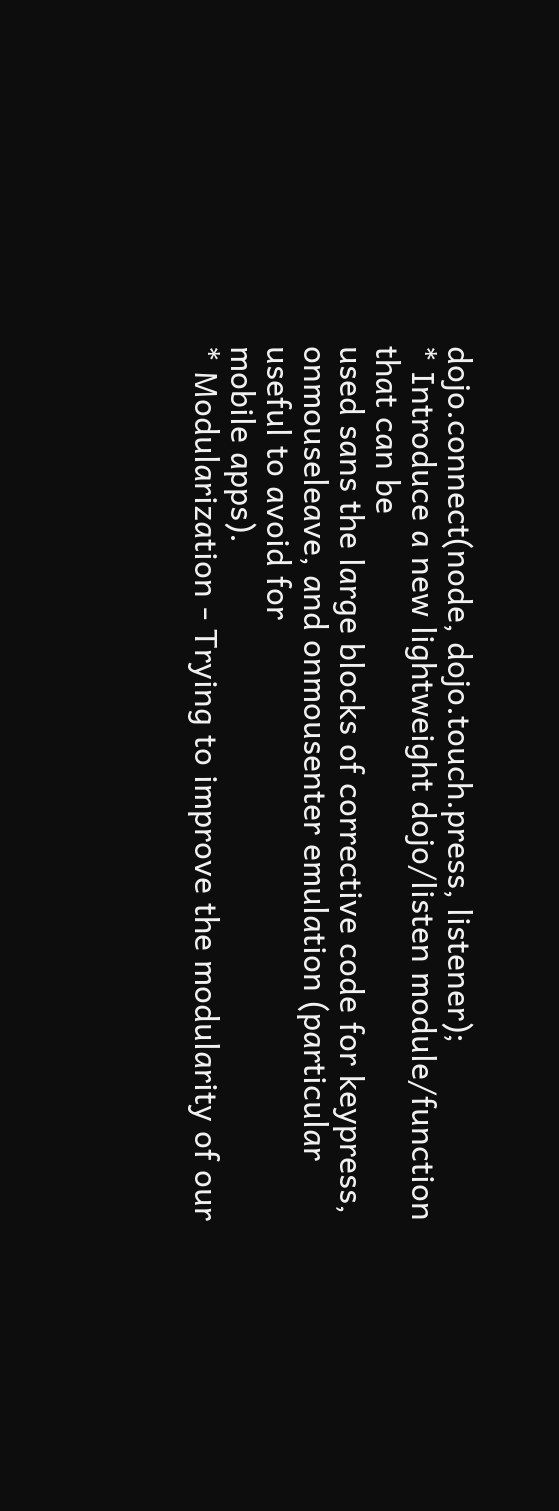dojo.connect(node, dojo.touch.press, listener);
* Introduce a new lightweight dojo/listen module/function that can be
used sans the large blocks of corrective code for keypress,
onmouseleave, and onmousenter emulation (particular useful to avoid for
mobile apps).
* Modularization - Trying to improve the modularity of our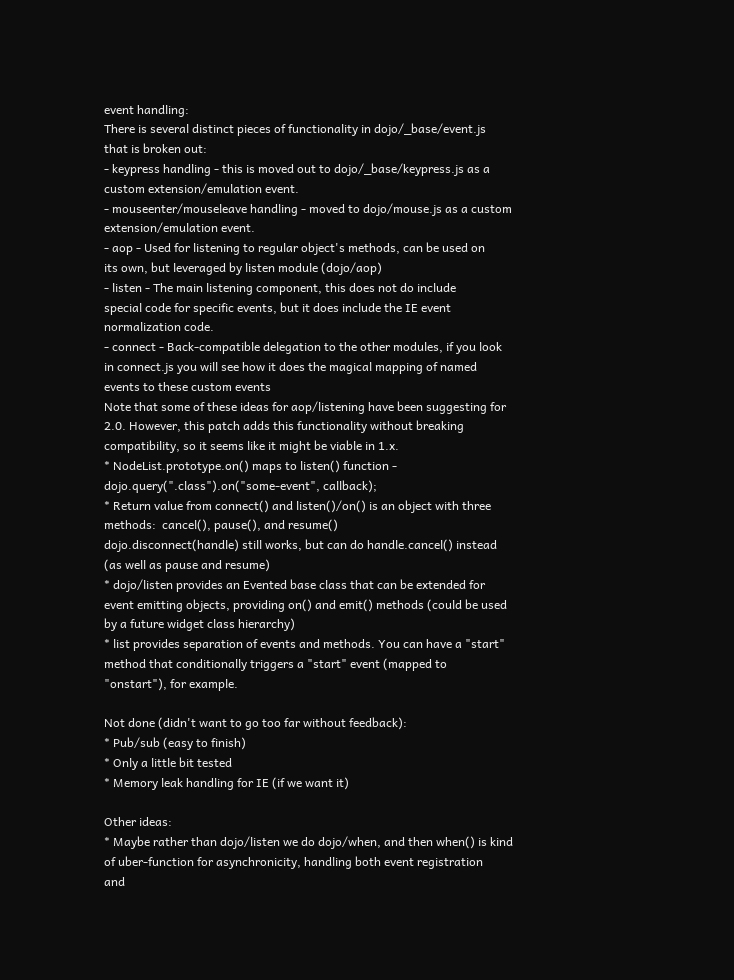event handling:
There is several distinct pieces of functionality in dojo/_base/event.js
that is broken out:
- keypress handling - this is moved out to dojo/_base/keypress.js as a
custom extension/emulation event.
- mouseenter/mouseleave handling - moved to dojo/mouse.js as a custom
extension/emulation event.
- aop - Used for listening to regular object's methods, can be used on
its own, but leveraged by listen module (dojo/aop)
- listen - The main listening component, this does not do include
special code for specific events, but it does include the IE event
normalization code.
- connect - Back-compatible delegation to the other modules, if you look
in connect.js you will see how it does the magical mapping of named
events to these custom events
Note that some of these ideas for aop/listening have been suggesting for
2.0. However, this patch adds this functionality without breaking
compatibility, so it seems like it might be viable in 1.x.
* NodeList.prototype.on() maps to listen() function -
dojo.query(".class").on("some-event", callback);
* Return value from connect() and listen()/on() is an object with three
methods:  cancel(), pause(), and resume()
dojo.disconnect(handle) still works, but can do handle.cancel() instead
(as well as pause and resume)
* dojo/listen provides an Evented base class that can be extended for
event emitting objects, providing on() and emit() methods (could be used
by a future widget class hierarchy)
* list provides separation of events and methods. You can have a "start"
method that conditionally triggers a "start" event (mapped to
"onstart"), for example.

Not done (didn't want to go too far without feedback):
* Pub/sub (easy to finish)
* Only a little bit tested
* Memory leak handling for IE (if we want it)

Other ideas:
* Maybe rather than dojo/listen we do dojo/when, and then when() is kind
of uber-function for asynchronicity, handling both event registration
and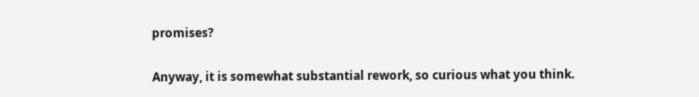promises?

Anyway, it is somewhat substantial rework, so curious what you think.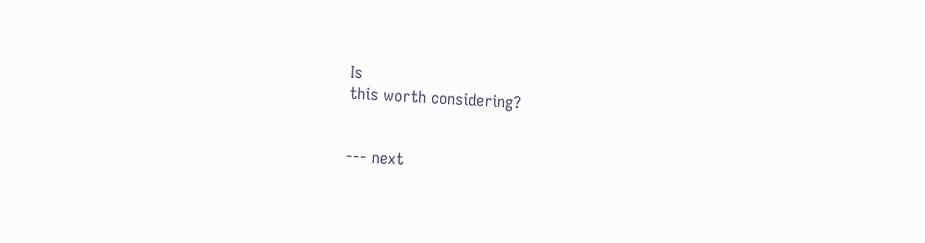Is
this worth considering?


--- next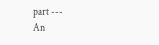part ---
An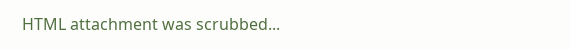HTML attachment was scrubbed...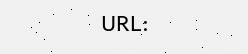URL: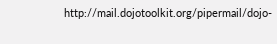http://mail.dojotoolkit.org/pipermail/dojo-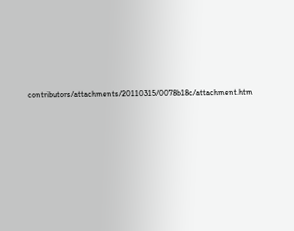contributors/attachments/20110315/0078b18c/attachment.htm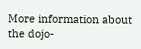More information about the dojo-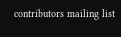contributors mailing list